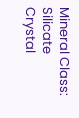Mineral Class: Silicate
Crystal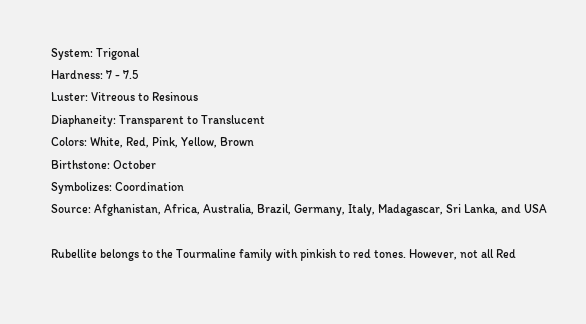System: Trigonal
Hardness: 7 - 7.5
Luster: Vitreous to Resinous
Diaphaneity: Transparent to Translucent
Colors: White, Red, Pink, Yellow, Brown
Birthstone: October
Symbolizes: Coordination
Source: Afghanistan, Africa, Australia, Brazil, Germany, Italy, Madagascar, Sri Lanka, and USA

Rubellite belongs to the Tourmaline family with pinkish to red tones. However, not all Red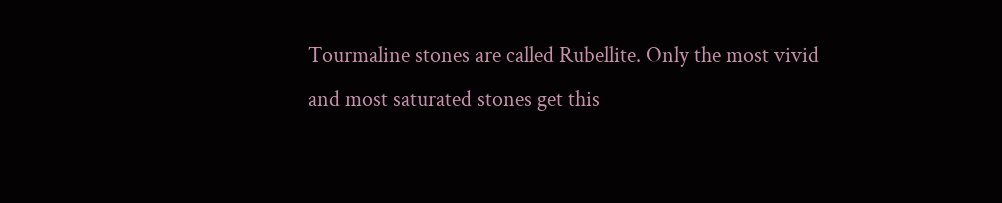Tourmaline stones are called Rubellite. Only the most vivid and most saturated stones get this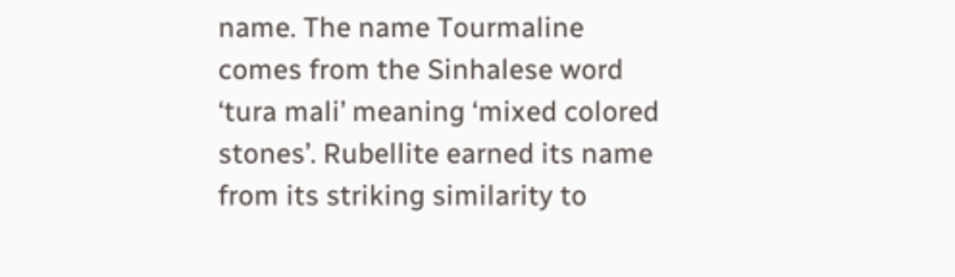name. The name Tourmaline comes from the Sinhalese word ‘tura mali’ meaning ‘mixed colored stones’. Rubellite earned its name from its striking similarity to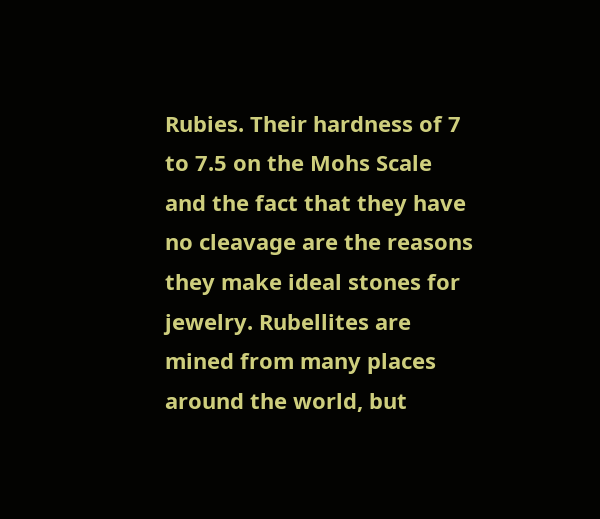Rubies. Their hardness of 7 to 7.5 on the Mohs Scale and the fact that they have no cleavage are the reasons they make ideal stones for jewelry. Rubellites are mined from many places around the world, but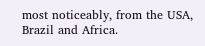most noticeably, from the USA, Brazil and Africa.